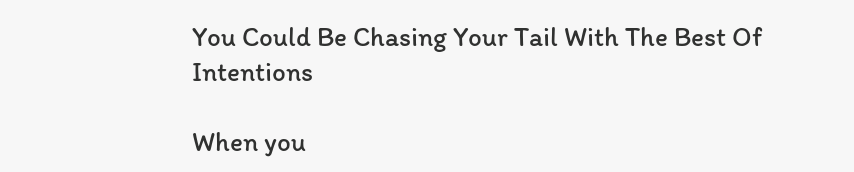You Could Be Chasing Your Tail With The Best Of Intentions

When you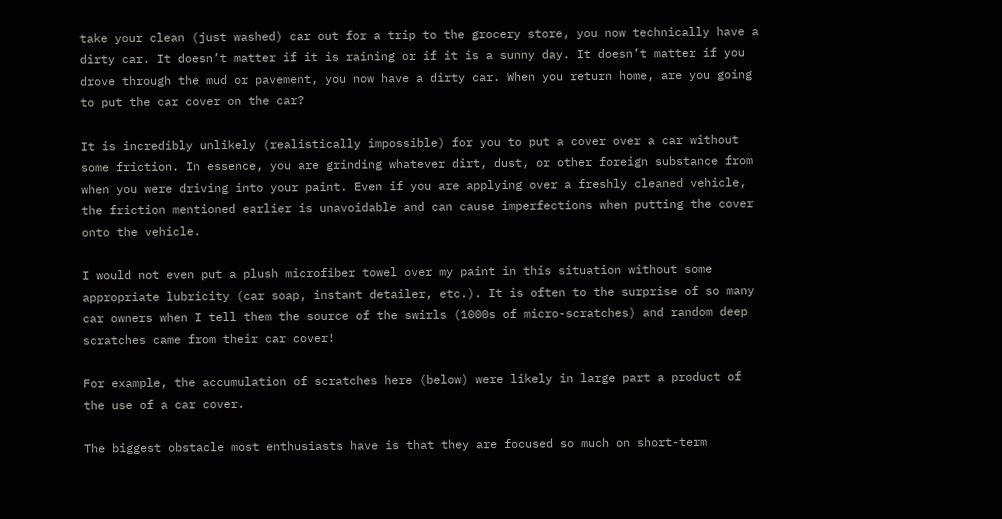take your clean (just washed) car out for a trip to the grocery store, you now technically have a dirty car. It doesn’t matter if it is raining or if it is a sunny day. It doesn’t matter if you drove through the mud or pavement, you now have a dirty car. When you return home, are you going to put the car cover on the car?

It is incredibly unlikely (realistically impossible) for you to put a cover over a car without some friction. In essence, you are grinding whatever dirt, dust, or other foreign substance from when you were driving into your paint. Even if you are applying over a freshly cleaned vehicle, the friction mentioned earlier is unavoidable and can cause imperfections when putting the cover onto the vehicle.

I would not even put a plush microfiber towel over my paint in this situation without some appropriate lubricity (car soap, instant detailer, etc.). It is often to the surprise of so many car owners when I tell them the source of the swirls (1000s of micro-scratches) and random deep scratches came from their car cover!

For example, the accumulation of scratches here (below) were likely in large part a product of the use of a car cover.

The biggest obstacle most enthusiasts have is that they are focused so much on short-term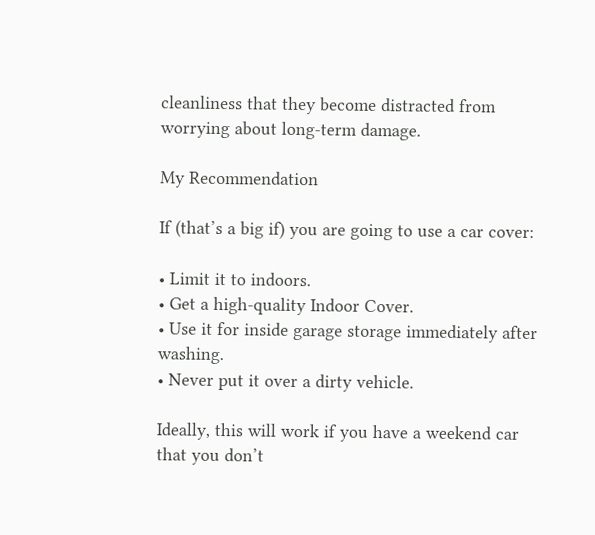cleanliness that they become distracted from worrying about long-term damage.

My Recommendation

If (that’s a big if) you are going to use a car cover:

• Limit it to indoors.
• Get a high-quality Indoor Cover.
• Use it for inside garage storage immediately after washing.
• Never put it over a dirty vehicle.

Ideally, this will work if you have a weekend car that you don’t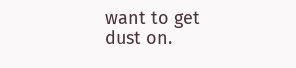want to get dust on.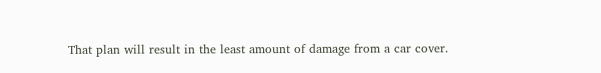That plan will result in the least amount of damage from a car cover.